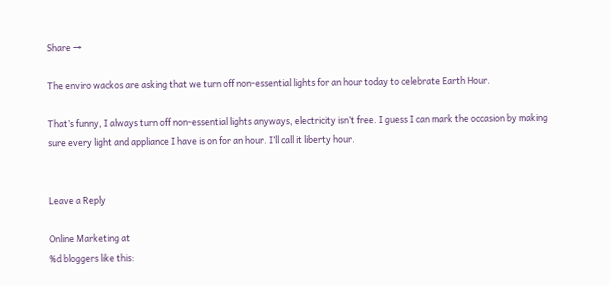Share →

The enviro wackos are asking that we turn off non-essential lights for an hour today to celebrate Earth Hour.

That’s funny, I always turn off non-essential lights anyways, electricity isn’t free. I guess I can mark the occasion by making sure every light and appliance I have is on for an hour. I’ll call it liberty hour.


Leave a Reply

Online Marketing at
%d bloggers like this: